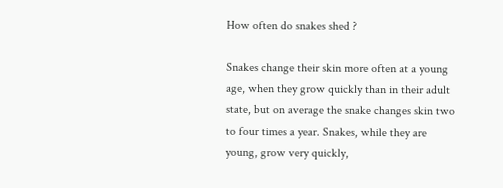How often do snakes shed ?

Snakes change their skin more often at a young age, when they grow quickly than in their adult state, but on average the snake changes skin two to four times a year. Snakes, while they are young, grow very quickly,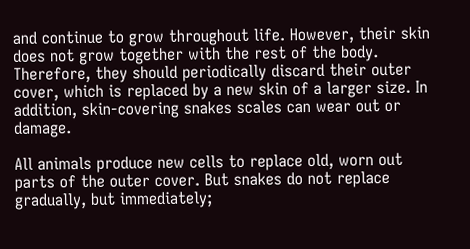and continue to grow throughout life. However, their skin does not grow together with the rest of the body. Therefore, they should periodically discard their outer cover, which is replaced by a new skin of a larger size. In addition, skin-covering snakes scales can wear out or damage.

All animals produce new cells to replace old, worn out parts of the outer cover. But snakes do not replace gradually, but immediately;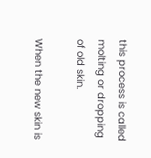this process is called molting or dropping of old skin.

When the new skin is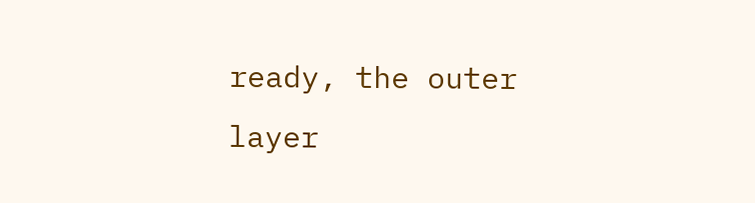ready, the outer layer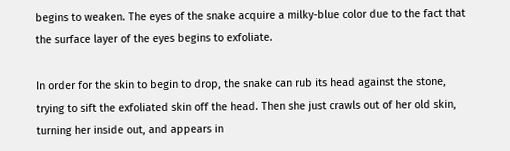begins to weaken. The eyes of the snake acquire a milky-blue color due to the fact that the surface layer of the eyes begins to exfoliate.

In order for the skin to begin to drop, the snake can rub its head against the stone, trying to sift the exfoliated skin off the head. Then she just crawls out of her old skin, turning her inside out, and appears in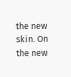the new skin. On the new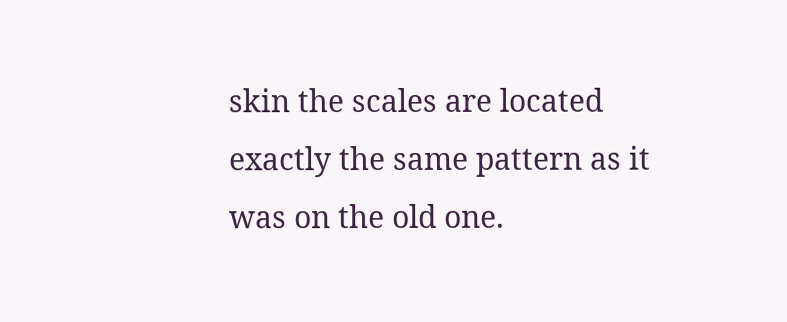skin the scales are located exactly the same pattern as it was on the old one.